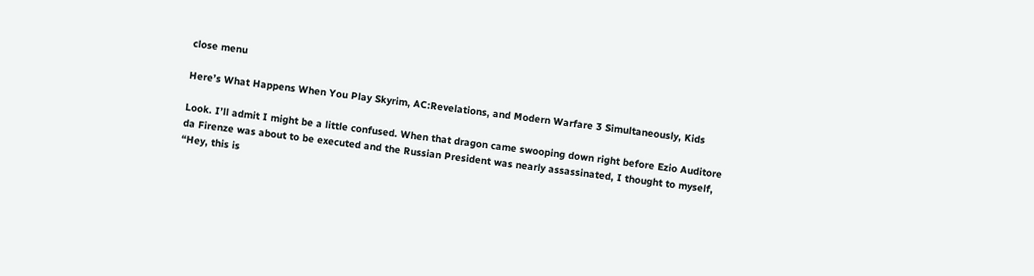close menu

Here’s What Happens When You Play Skyrim, AC:Revelations, and Modern Warfare 3 Simultaneously, Kids

Look. I’ll admit I might be a little confused. When that dragon came swooping down right before Ezio Auditore da Firenze was about to be executed and the Russian President was nearly assassinated, I thought to myself, “Hey, this is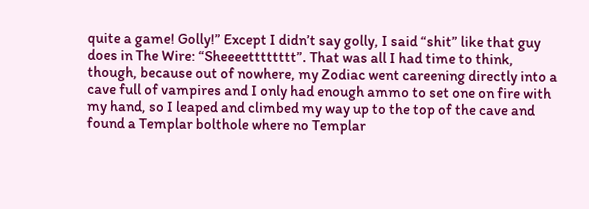quite a game! Golly!” Except I didn’t say golly, I said “shit” like that guy does in The Wire: “Sheeeetttttttt”. That was all I had time to think, though, because out of nowhere, my Zodiac went careening directly into a cave full of vampires and I only had enough ammo to set one on fire with my hand, so I leaped and climbed my way up to the top of the cave and found a Templar bolthole where no Templar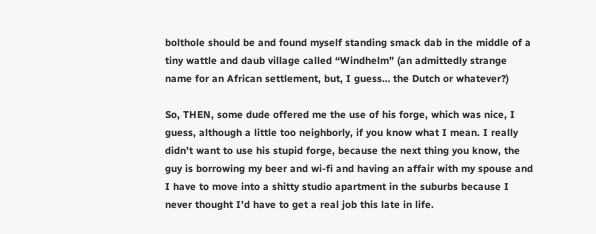bolthole should be and found myself standing smack dab in the middle of a tiny wattle and daub village called “Windhelm” (an admittedly strange name for an African settlement, but, I guess… the Dutch or whatever?)

So, THEN, some dude offered me the use of his forge, which was nice, I guess, although a little too neighborly, if you know what I mean. I really didn’t want to use his stupid forge, because the next thing you know, the guy is borrowing my beer and wi-fi and having an affair with my spouse and I have to move into a shitty studio apartment in the suburbs because I never thought I’d have to get a real job this late in life.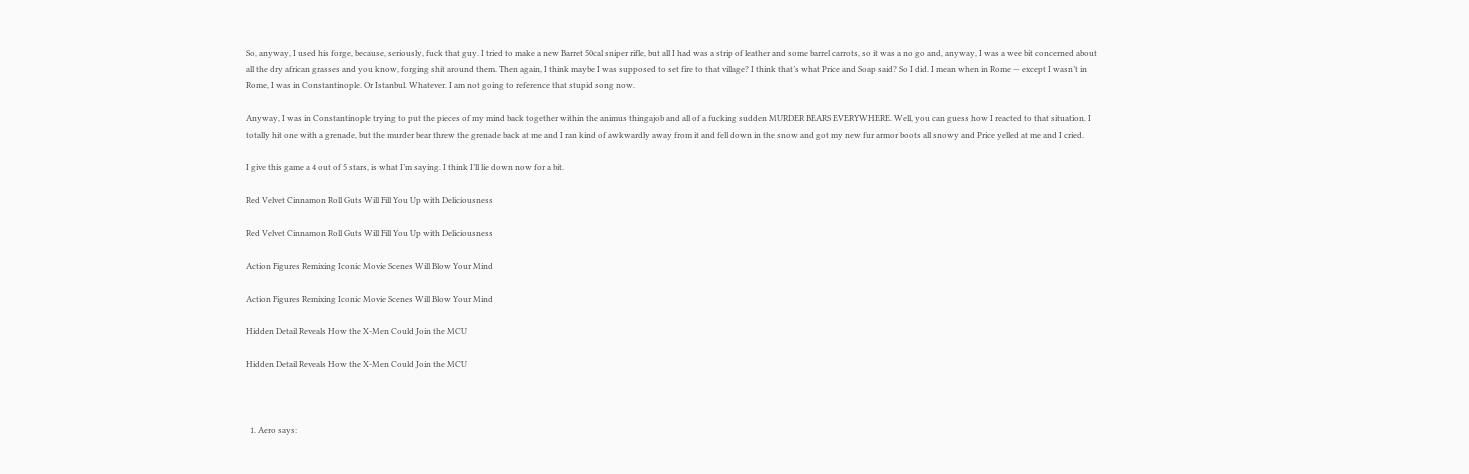So, anyway, I used his forge, because, seriously, fuck that guy. I tried to make a new Barret 50cal sniper rifle, but all I had was a strip of leather and some barrel carrots, so it was a no go and, anyway, I was a wee bit concerned about all the dry african grasses and you know, forging shit around them. Then again, I think maybe I was supposed to set fire to that village? I think that’s what Price and Soap said? So I did. I mean when in Rome — except I wasn’t in Rome, I was in Constantinople. Or Istanbul. Whatever. I am not going to reference that stupid song now.

Anyway, I was in Constantinople trying to put the pieces of my mind back together within the animus thingajob and all of a fucking sudden MURDER BEARS EVERYWHERE. Well, you can guess how I reacted to that situation. I totally hit one with a grenade, but the murder bear threw the grenade back at me and I ran kind of awkwardly away from it and fell down in the snow and got my new fur armor boots all snowy and Price yelled at me and I cried.

I give this game a 4 out of 5 stars, is what I’m saying. I think I’ll lie down now for a bit.

Red Velvet Cinnamon Roll Guts Will Fill You Up with Deliciousness

Red Velvet Cinnamon Roll Guts Will Fill You Up with Deliciousness

Action Figures Remixing Iconic Movie Scenes Will Blow Your Mind

Action Figures Remixing Iconic Movie Scenes Will Blow Your Mind

Hidden Detail Reveals How the X-Men Could Join the MCU

Hidden Detail Reveals How the X-Men Could Join the MCU



  1. Aero says: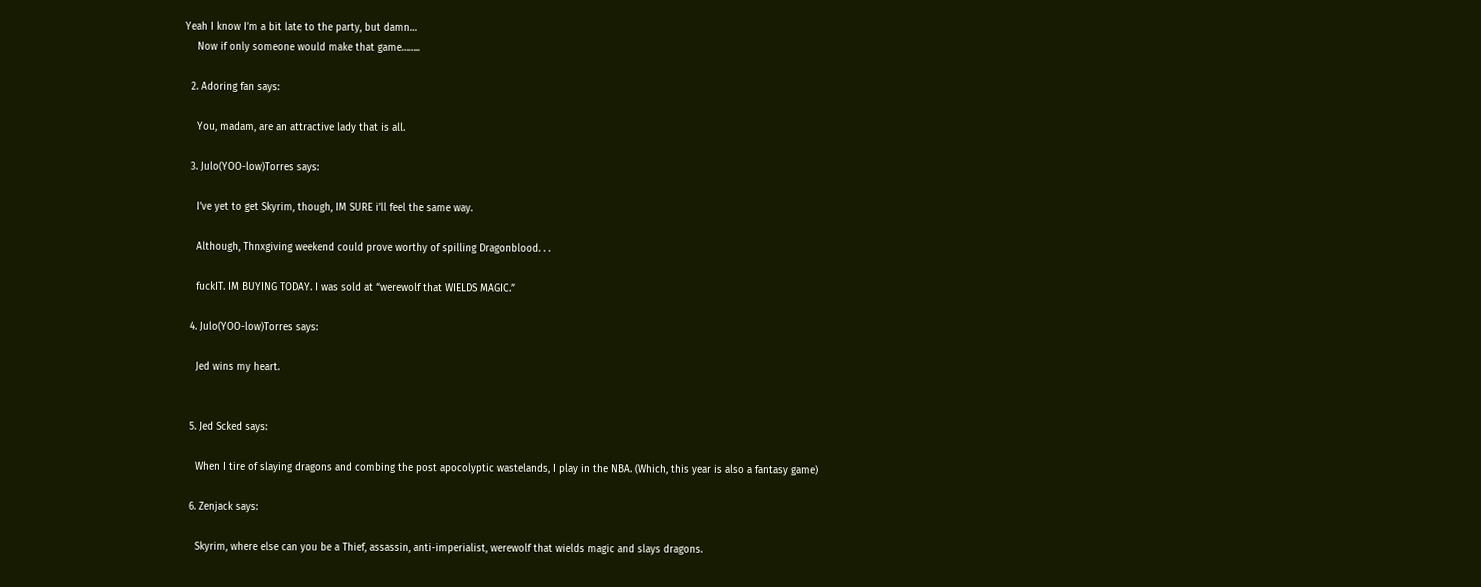Yeah I know I’m a bit late to the party, but damn…
    Now if only someone would make that game……..

  2. Adoring fan says:

    You, madam, are an attractive lady that is all.

  3. Julo(YOO-low)Torres says:

    I’ve yet to get Skyrim, though, IM SURE i’ll feel the same way.

    Although, Thnxgiving weekend could prove worthy of spilling Dragonblood. . .

    fuckIT. IM BUYING TODAY. I was sold at “werewolf that WIELDS MAGIC.”

  4. Julo(YOO-low)Torres says:

    Jed wins my heart.


  5. Jed Scked says:

    When I tire of slaying dragons and combing the post apocolyptic wastelands, I play in the NBA. (Which, this year is also a fantasy game)

  6. Zenjack says:

    Skyrim, where else can you be a Thief, assassin, anti-imperialist, werewolf that wields magic and slays dragons.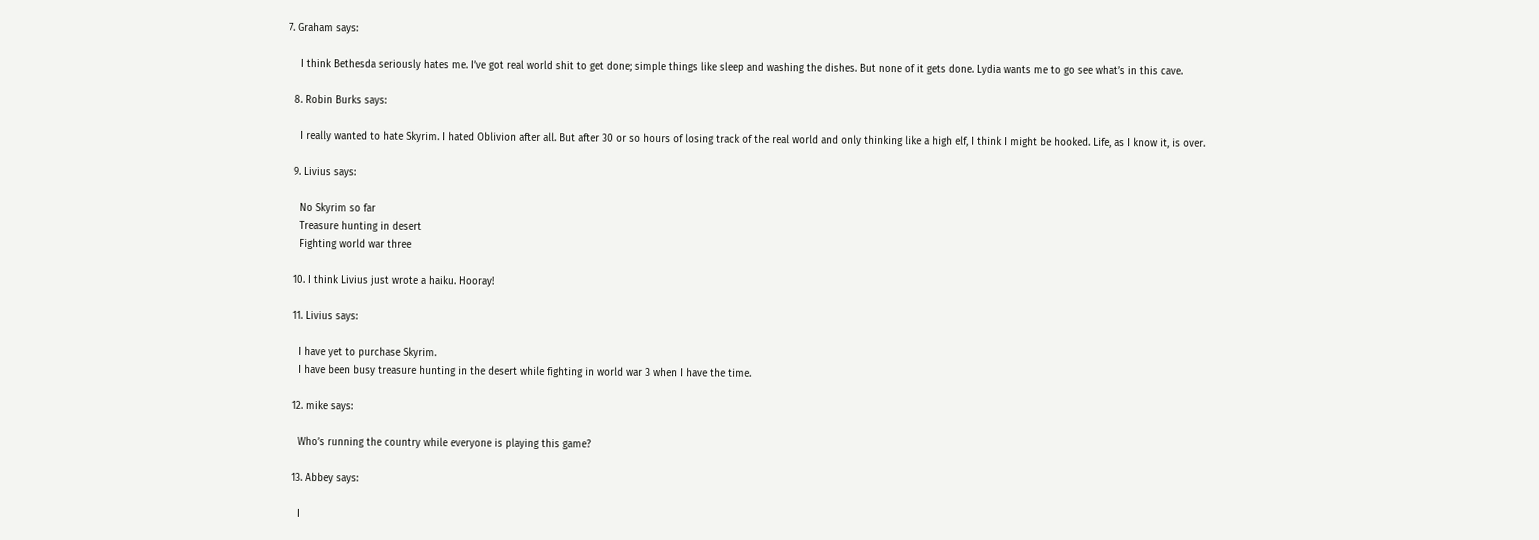7. Graham says:

    I think Bethesda seriously hates me. I’ve got real world shit to get done; simple things like sleep and washing the dishes. But none of it gets done. Lydia wants me to go see what’s in this cave.

  8. Robin Burks says:

    I really wanted to hate Skyrim. I hated Oblivion after all. But after 30 or so hours of losing track of the real world and only thinking like a high elf, I think I might be hooked. Life, as I know it, is over.

  9. Livius says:

    No Skyrim so far
    Treasure hunting in desert
    Fighting world war three

  10. I think Livius just wrote a haiku. Hooray!

  11. Livius says:

    I have yet to purchase Skyrim.
    I have been busy treasure hunting in the desert while fighting in world war 3 when I have the time.

  12. mike says:

    Who’s running the country while everyone is playing this game?

  13. Abbey says:

    I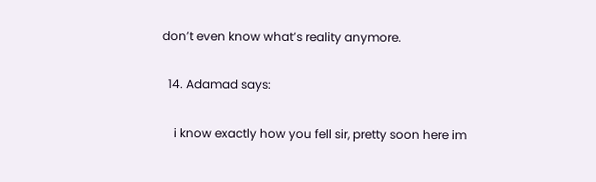don’t even know what’s reality anymore.

  14. Adamad says:

    i know exactly how you fell sir, pretty soon here im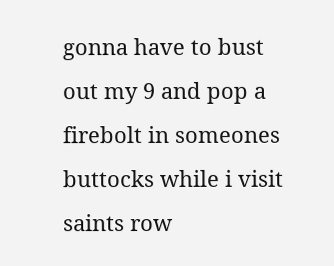gonna have to bust out my 9 and pop a firebolt in someones buttocks while i visit saints row